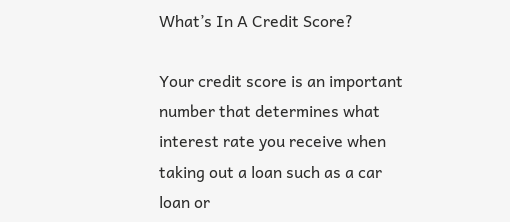What’s In A Credit Score?

Your credit score is an important number that determines what interest rate you receive when taking out a loan such as a car loan or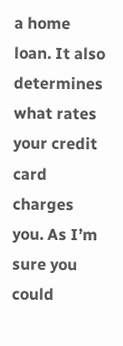a home loan. It also determines what rates your credit card charges you. As I’m sure you could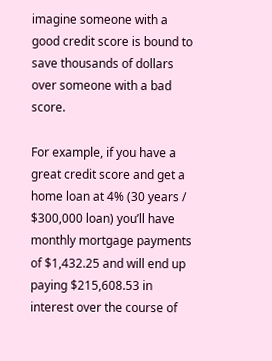imagine someone with a good credit score is bound to save thousands of dollars over someone with a bad score.

For example, if you have a great credit score and get a home loan at 4% (30 years / $300,000 loan) you’ll have monthly mortgage payments of $1,432.25 and will end up paying $215,608.53 in interest over the course of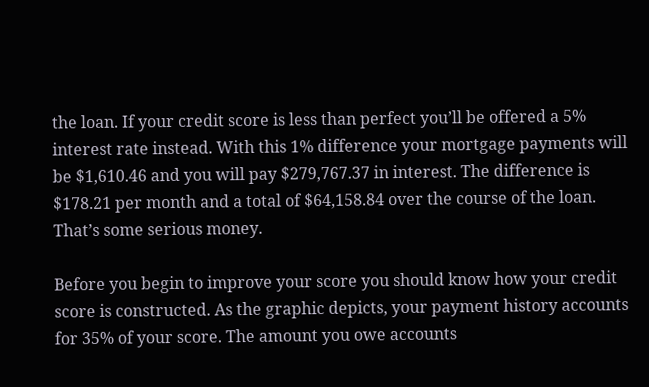the loan. If your credit score is less than perfect you’ll be offered a 5% interest rate instead. With this 1% difference your mortgage payments will be $1,610.46 and you will pay $279,767.37 in interest. The difference is $178.21 per month and a total of $64,158.84 over the course of the loan. That’s some serious money.

Before you begin to improve your score you should know how your credit score is constructed. As the graphic depicts, your payment history accounts for 35% of your score. The amount you owe accounts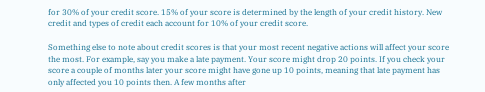for 30% of your credit score. 15% of your score is determined by the length of your credit history. New credit and types of credit each account for 10% of your credit score.

Something else to note about credit scores is that your most recent negative actions will affect your score the most. For example, say you make a late payment. Your score might drop 20 points. If you check your score a couple of months later your score might have gone up 10 points, meaning that late payment has only affected you 10 points then. A few months after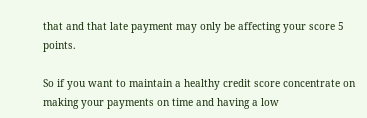that and that late payment may only be affecting your score 5 points.

So if you want to maintain a healthy credit score concentrate on making your payments on time and having a low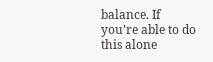balance. If you’re able to do this alone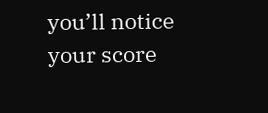you’ll notice your score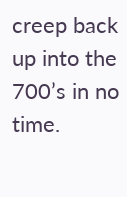creep back up into the 700’s in no time.